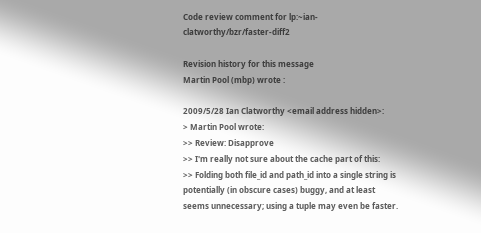Code review comment for lp:~ian-clatworthy/bzr/faster-diff2

Revision history for this message
Martin Pool (mbp) wrote :

2009/5/28 Ian Clatworthy <email address hidden>:
> Martin Pool wrote:
>> Review: Disapprove
>> I'm really not sure about the cache part of this:
>> Folding both file_id and path_id into a single string is potentially (in obscure cases) buggy, and at least seems unnecessary; using a tuple may even be faster.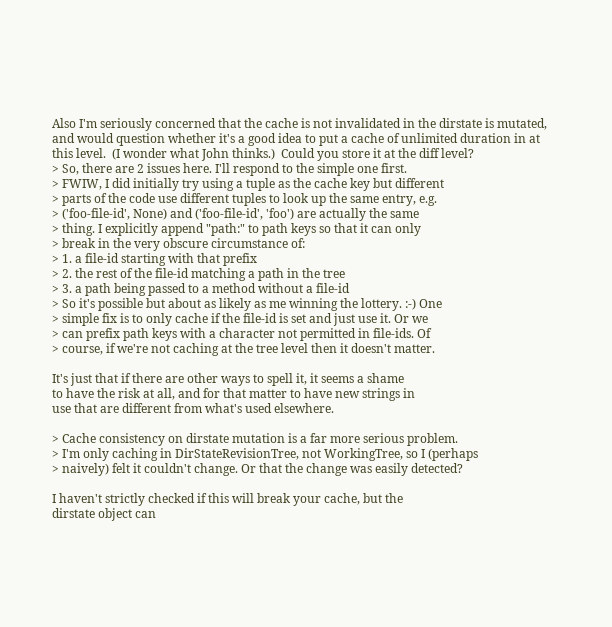Also I'm seriously concerned that the cache is not invalidated in the dirstate is mutated, and would question whether it's a good idea to put a cache of unlimited duration in at this level.  (I wonder what John thinks.)  Could you store it at the diff level?
> So, there are 2 issues here. I'll respond to the simple one first.
> FWIW, I did initially try using a tuple as the cache key but different
> parts of the code use different tuples to look up the same entry, e.g.
> ('foo-file-id', None) and ('foo-file-id', 'foo') are actually the same
> thing. I explicitly append "path:" to path keys so that it can only
> break in the very obscure circumstance of:
> 1. a file-id starting with that prefix
> 2. the rest of the file-id matching a path in the tree
> 3. a path being passed to a method without a file-id
> So it's possible but about as likely as me winning the lottery. :-) One
> simple fix is to only cache if the file-id is set and just use it. Or we
> can prefix path keys with a character not permitted in file-ids. Of
> course, if we're not caching at the tree level then it doesn't matter.

It's just that if there are other ways to spell it, it seems a shame
to have the risk at all, and for that matter to have new strings in
use that are different from what's used elsewhere.

> Cache consistency on dirstate mutation is a far more serious problem.
> I'm only caching in DirStateRevisionTree, not WorkingTree, so I (perhaps
> naively) felt it couldn't change. Or that the change was easily detected?

I haven't strictly checked if this will break your cache, but the
dirstate object can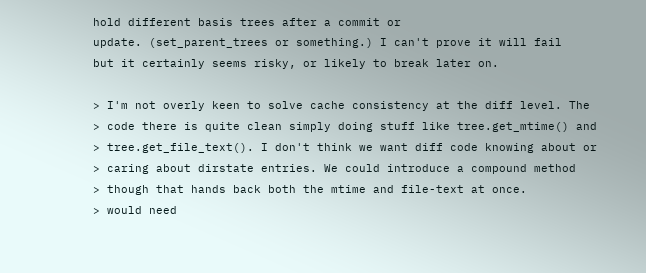hold different basis trees after a commit or
update. (set_parent_trees or something.) I can't prove it will fail
but it certainly seems risky, or likely to break later on.

> I'm not overly keen to solve cache consistency at the diff level. The
> code there is quite clean simply doing stuff like tree.get_mtime() and
> tree.get_file_text(). I don't think we want diff code knowing about or
> caring about dirstate entries. We could introduce a compound method
> though that hands back both the mtime and file-text at once.
> would need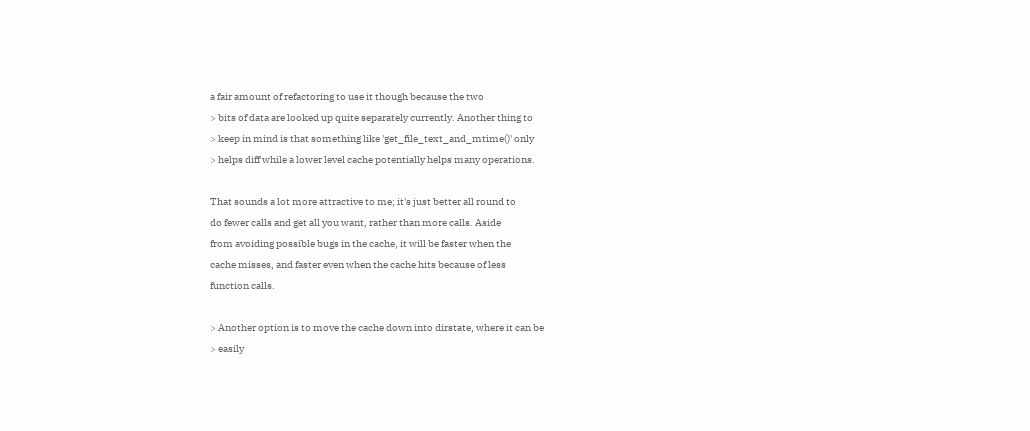a fair amount of refactoring to use it though because the two
> bits of data are looked up quite separately currently. Another thing to
> keep in mind is that something like 'get_file_text_and_mtime()' only
> helps diff while a lower level cache potentially helps many operations.

That sounds a lot more attractive to me; it's just better all round to
do fewer calls and get all you want, rather than more calls. Aside
from avoiding possible bugs in the cache, it will be faster when the
cache misses, and faster even when the cache hits because of less
function calls.

> Another option is to move the cache down into dirstate, where it can be
> easily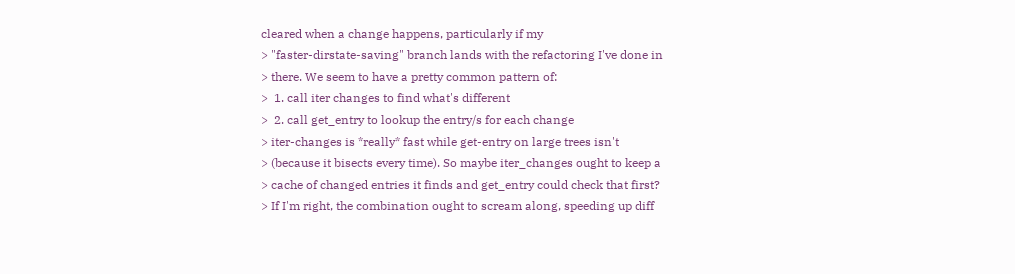cleared when a change happens, particularly if my
> "faster-dirstate-saving" branch lands with the refactoring I've done in
> there. We seem to have a pretty common pattern of:
>  1. call iter changes to find what's different
>  2. call get_entry to lookup the entry/s for each change
> iter-changes is *really* fast while get-entry on large trees isn't
> (because it bisects every time). So maybe iter_changes ought to keep a
> cache of changed entries it finds and get_entry could check that first?
> If I'm right, the combination ought to scream along, speeding up diff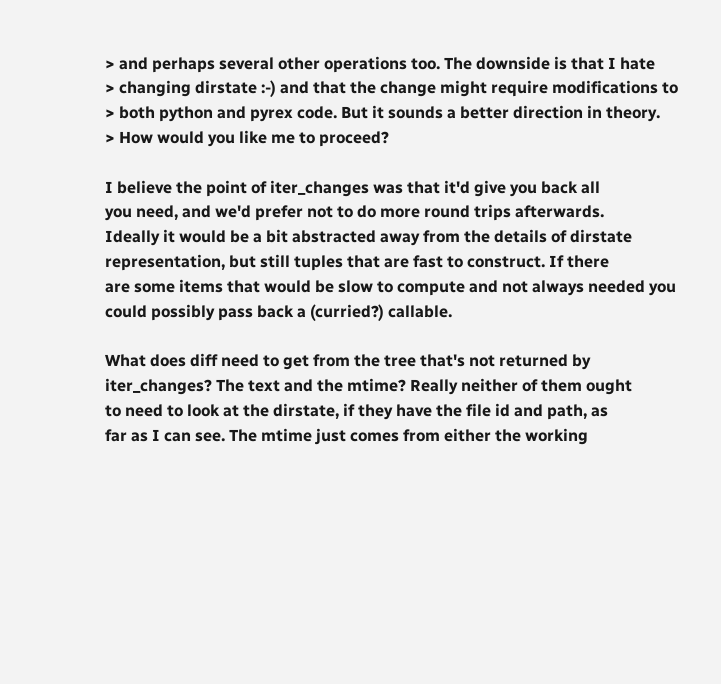> and perhaps several other operations too. The downside is that I hate
> changing dirstate :-) and that the change might require modifications to
> both python and pyrex code. But it sounds a better direction in theory.
> How would you like me to proceed?

I believe the point of iter_changes was that it'd give you back all
you need, and we'd prefer not to do more round trips afterwards.
Ideally it would be a bit abstracted away from the details of dirstate
representation, but still tuples that are fast to construct. If there
are some items that would be slow to compute and not always needed you
could possibly pass back a (curried?) callable.

What does diff need to get from the tree that's not returned by
iter_changes? The text and the mtime? Really neither of them ought
to need to look at the dirstate, if they have the file id and path, as
far as I can see. The mtime just comes from either the working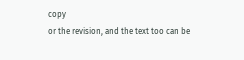copy
or the revision, and the text too can be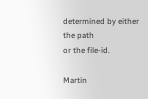determined by either the path
or the file-id.

Martin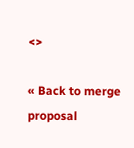<>

« Back to merge proposal